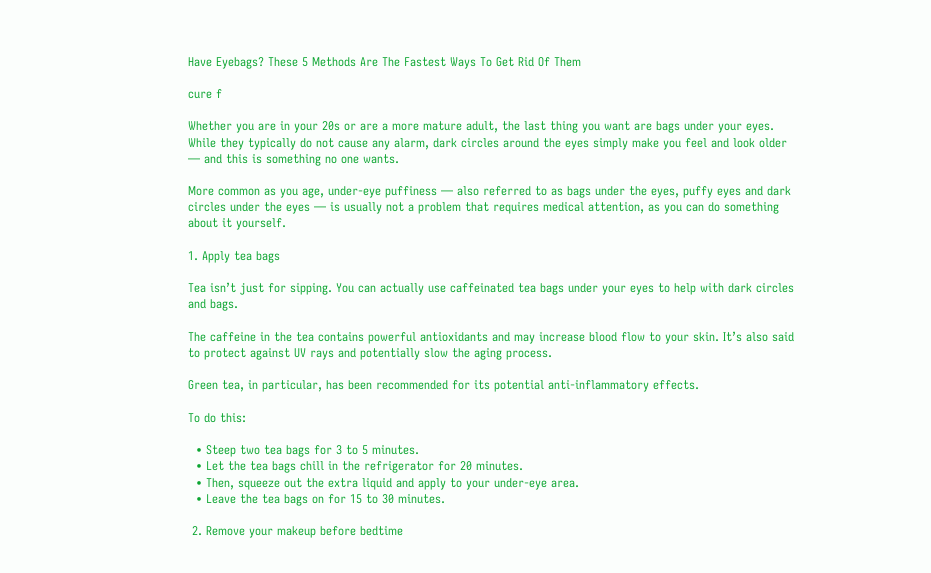Have Eyebags? These 5 Methods Are The Fastest Ways To Get Rid Of Them

cure f

Whether you are in your 20s or are a more mature adult, the last thing you want are bags under your eyes. While they typically do not cause any alarm, dark circles around the eyes simply make you feel and look older — and this is something no one wants.

More common as you age, under-eye puffiness — also referred to as bags under the eyes, puffy eyes and dark circles under the eyes — is usually not a problem that requires medical attention, as you can do something about it yourself.

1. Apply tea bags

Tea isn’t just for sipping. You can actually use caffeinated tea bags under your eyes to help with dark circles and bags.

The caffeine in the tea contains powerful antioxidants and may increase blood flow to your skin. It’s also said to protect against UV rays and potentially slow the aging process.

Green tea, in particular, has been recommended for its potential anti-inflammatory effects.

To do this:

  • Steep two tea bags for 3 to 5 minutes.
  • Let the tea bags chill in the refrigerator for 20 minutes.
  • Then, squeeze out the extra liquid and apply to your under-eye area.
  • Leave the tea bags on for 15 to 30 minutes.

 2. Remove your makeup before bedtime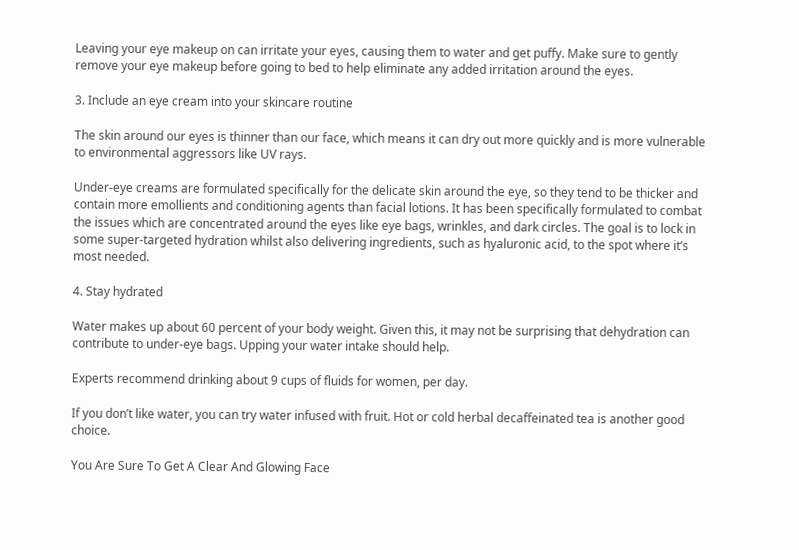Leaving your eye makeup on can irritate your eyes, causing them to water and get puffy. Make sure to gently remove your eye makeup before going to bed to help eliminate any added irritation around the eyes.

3. Include an eye cream into your skincare routine

The skin around our eyes is thinner than our face, which means it can dry out more quickly and is more vulnerable to environmental aggressors like UV rays.

Under-eye creams are formulated specifically for the delicate skin around the eye, so they tend to be thicker and contain more emollients and conditioning agents than facial lotions. It has been specifically formulated to combat the issues which are concentrated around the eyes like eye bags, wrinkles, and dark circles. The goal is to lock in some super-targeted hydration whilst also delivering ingredients, such as hyaluronic acid, to the spot where it’s most needed.

4. Stay hydrated

Water makes up about 60 percent of your body weight. Given this, it may not be surprising that dehydration can contribute to under-eye bags. Upping your water intake should help.

Experts recommend drinking about 9 cups of fluids for women, per day.

If you don’t like water, you can try water infused with fruit. Hot or cold herbal decaffeinated tea is another good choice.

You Are Sure To Get A Clear And Glowing Face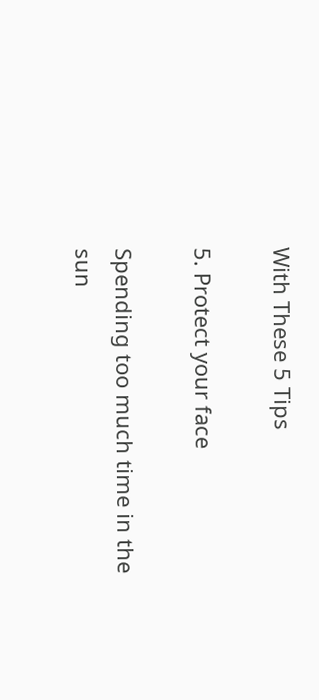With These 5 Tips

5. Protect your face

Spending too much time in the sun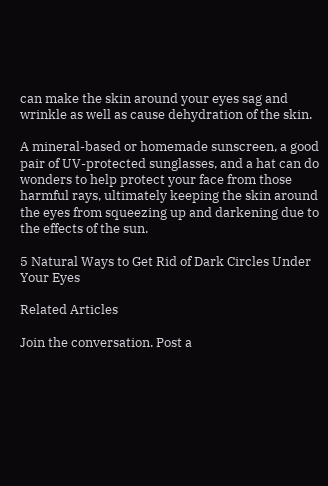can make the skin around your eyes sag and wrinkle as well as cause dehydration of the skin.

A mineral-based or homemade sunscreen, a good pair of UV-protected sunglasses, and a hat can do wonders to help protect your face from those harmful rays, ultimately keeping the skin around the eyes from squeezing up and darkening due to the effects of the sun.

5 Natural Ways to Get Rid of Dark Circles Under Your Eyes

Related Articles

Join the conversation. Post a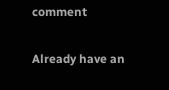comment

Already have an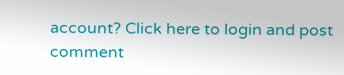account? Click here to login and post comment